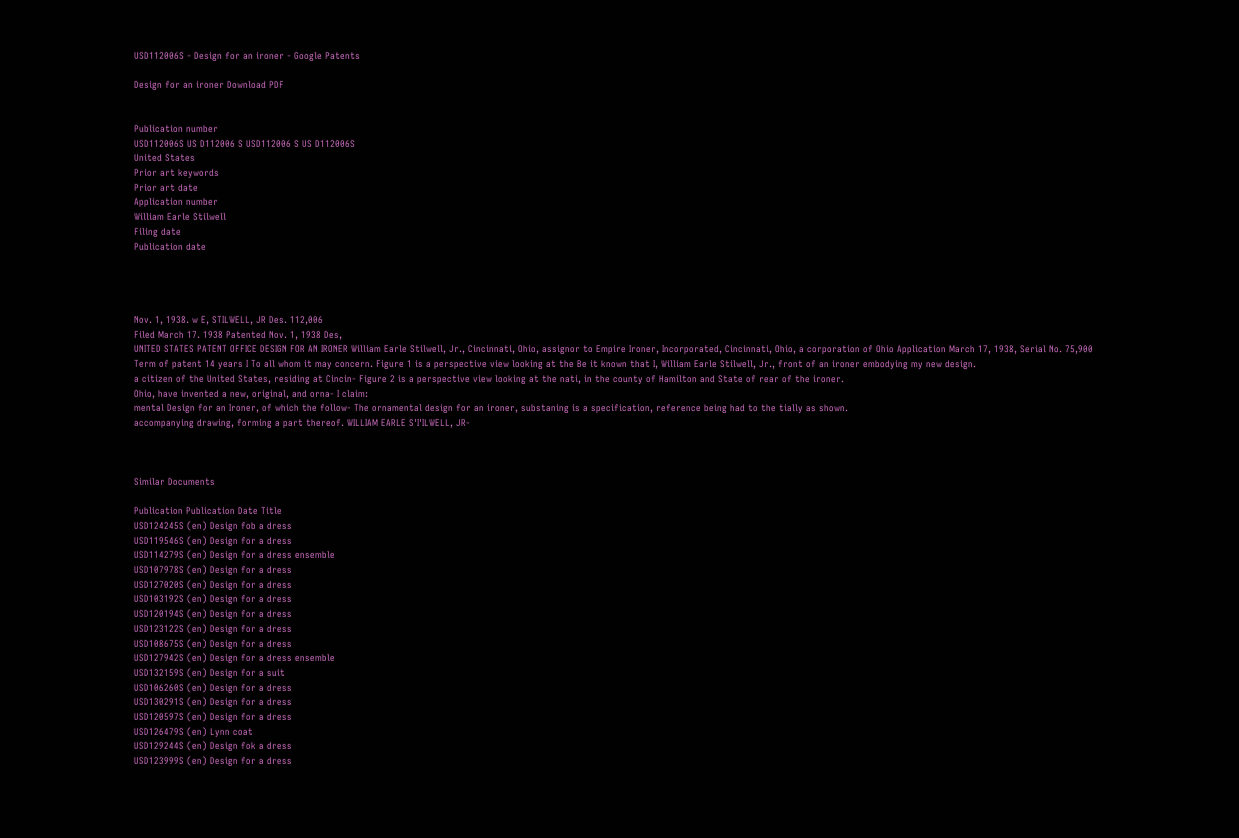USD112006S - Design for an ironer - Google Patents

Design for an ironer Download PDF


Publication number
USD112006S US D112006 S USD112006 S US D112006S
United States
Prior art keywords
Prior art date
Application number
William Earle Stilwell
Filing date
Publication date




Nov. 1, 1938. w E, STILWELL, JR Des. 112,006
Filed March 17. 1938 Patented Nov. 1, 1938 Des,
UNITED STATES PATENT OFFICE DESIGN FOR AN IRONER William Earle Stilwell, Jr., Cincinnati, Ohio, assignor to Empire Ironer, Incorporated, Cincinnati, Ohio, a corporation of Ohio Application March 17, 1938, Serial No. 75,900
Term of patent 14 years I To all whom it may concern. Figure 1 is a perspective view looking at the Be it known that I, William Earle Stilwell, Jr., front of an ironer embodying my new design.
a citizen of the United States, residing at Cincin- Figure 2 is a perspective view looking at the nati, in the county of Hamilton and State of rear of the ironer.
Ohio, have invented a new, original, and orna- I claim:
mental Design for an Ironer, of which the follow- The ornamental design for an ironer, substaning is a specification, reference being had to the tially as shown.
accompanying drawing, forming a part thereof. WILLIAM EARLE S'I'ILWELL, JR-



Similar Documents

Publication Publication Date Title
USD124245S (en) Design fob a dress
USD119546S (en) Design for a dress
USD114279S (en) Design for a dress ensemble
USD107978S (en) Design for a dress
USD127020S (en) Design for a dress
USD103192S (en) Design for a dress
USD120194S (en) Design for a dress
USD123122S (en) Design for a dress
USD108675S (en) Design for a dress
USD127942S (en) Design for a dress ensemble
USD132159S (en) Design for a suit
USD106260S (en) Design for a dress
USD130291S (en) Design for a dress
USD120597S (en) Design for a dress
USD126479S (en) Lynn coat
USD129244S (en) Design fok a dress
USD123999S (en) Design for a dress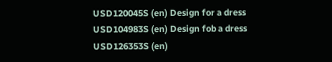USD120045S (en) Design for a dress
USD104983S (en) Design fob a dress
USD126353S (en)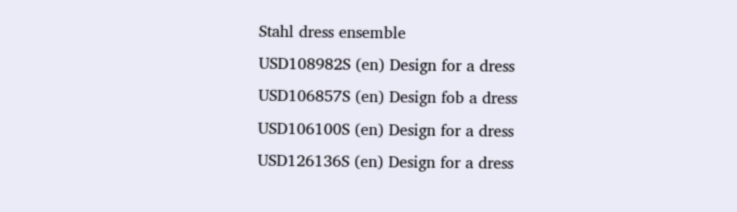Stahl dress ensemble
USD108982S (en) Design for a dress
USD106857S (en) Design fob a dress
USD106100S (en) Design for a dress
USD126136S (en) Design for a dress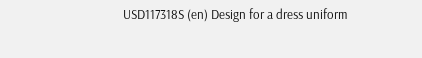USD117318S (en) Design for a dress uniform